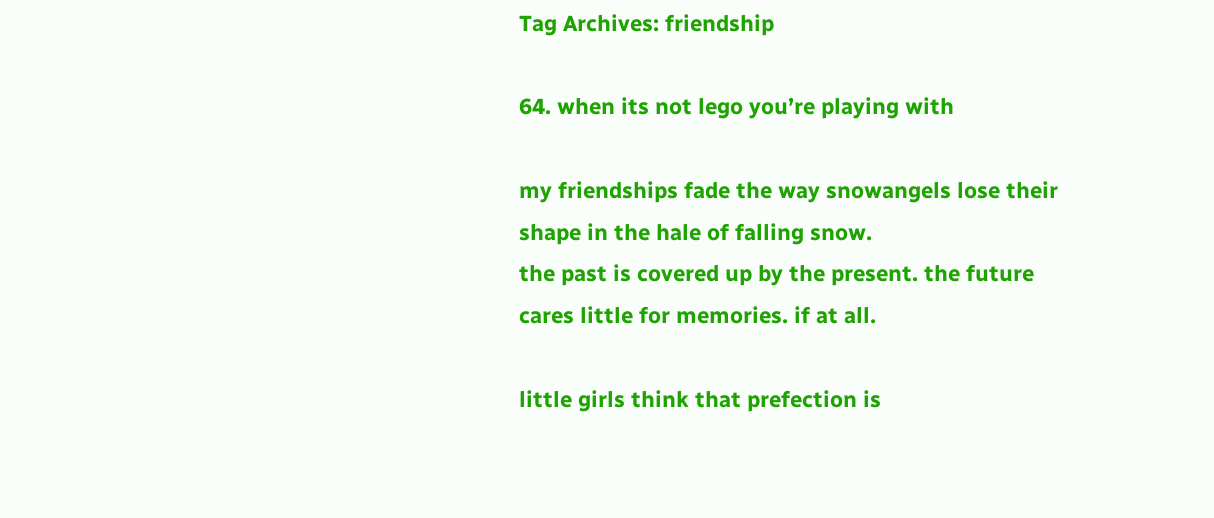Tag Archives: friendship

64. when its not lego you’re playing with

my friendships fade the way snowangels lose their shape in the hale of falling snow.
the past is covered up by the present. the future cares little for memories. if at all.

little girls think that prefection is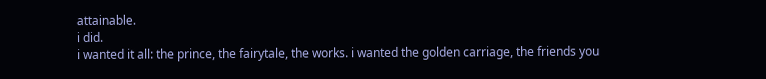attainable.
i did.
i wanted it all: the prince, the fairytale, the works. i wanted the golden carriage, the friends you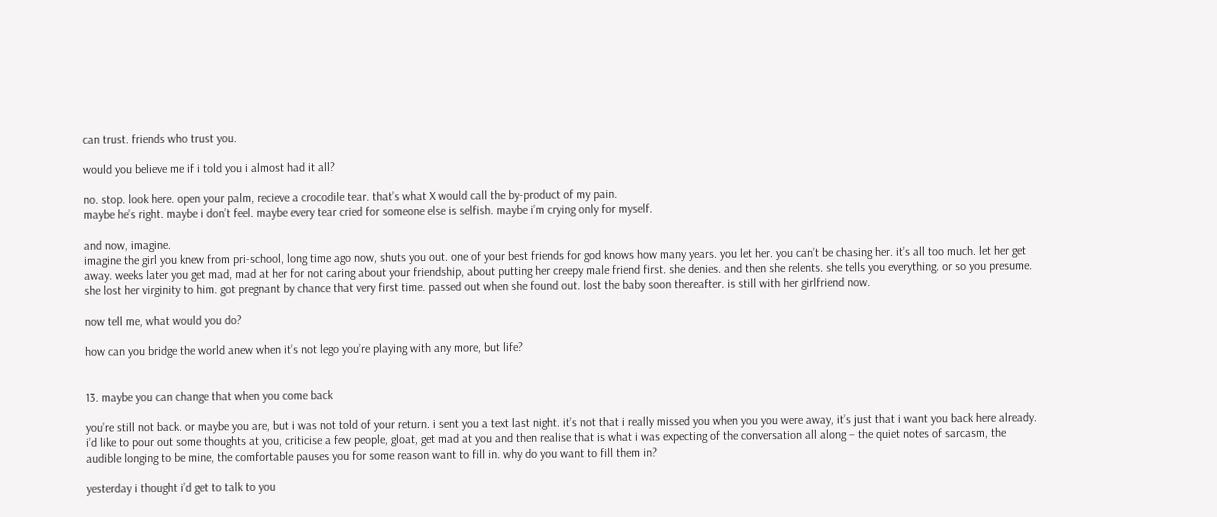can trust. friends who trust you.

would you believe me if i told you i almost had it all?

no. stop. look here. open your palm, recieve a crocodile tear. that’s what X would call the by-product of my pain.
maybe he’s right. maybe i don’t feel. maybe every tear cried for someone else is selfish. maybe i’m crying only for myself.

and now, imagine.
imagine the girl you knew from pri-school, long time ago now, shuts you out. one of your best friends for god knows how many years. you let her. you can’t be chasing her. it’s all too much. let her get away. weeks later you get mad, mad at her for not caring about your friendship, about putting her creepy male friend first. she denies. and then she relents. she tells you everything. or so you presume. she lost her virginity to him. got pregnant by chance that very first time. passed out when she found out. lost the baby soon thereafter. is still with her girlfriend now.

now tell me, what would you do?

how can you bridge the world anew when it’s not lego you’re playing with any more, but life?


13. maybe you can change that when you come back

you’re still not back. or maybe you are, but i was not told of your return. i sent you a text last night. it’s not that i really missed you when you you were away, it’s just that i want you back here already. i’d like to pour out some thoughts at you, criticise a few people, gloat, get mad at you and then realise that is what i was expecting of the conversation all along – the quiet notes of sarcasm, the audible longing to be mine, the comfortable pauses you for some reason want to fill in. why do you want to fill them in?

yesterday i thought i’d get to talk to you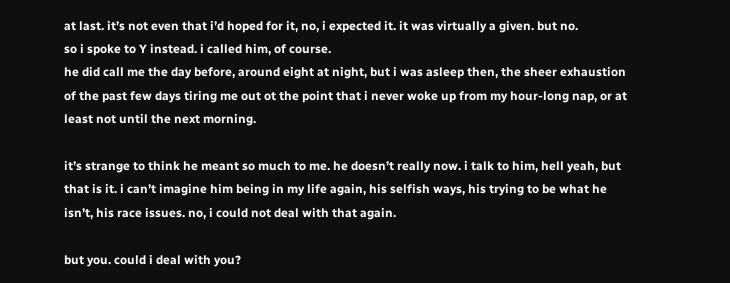at last. it’s not even that i’d hoped for it, no, i expected it. it was virtually a given. but no.
so i spoke to Y instead. i called him, of course.
he did call me the day before, around eight at night, but i was asleep then, the sheer exhaustion of the past few days tiring me out ot the point that i never woke up from my hour-long nap, or at least not until the next morning.

it’s strange to think he meant so much to me. he doesn’t really now. i talk to him, hell yeah, but that is it. i can’t imagine him being in my life again, his selfish ways, his trying to be what he isn’t, his race issues. no, i could not deal with that again.

but you. could i deal with you?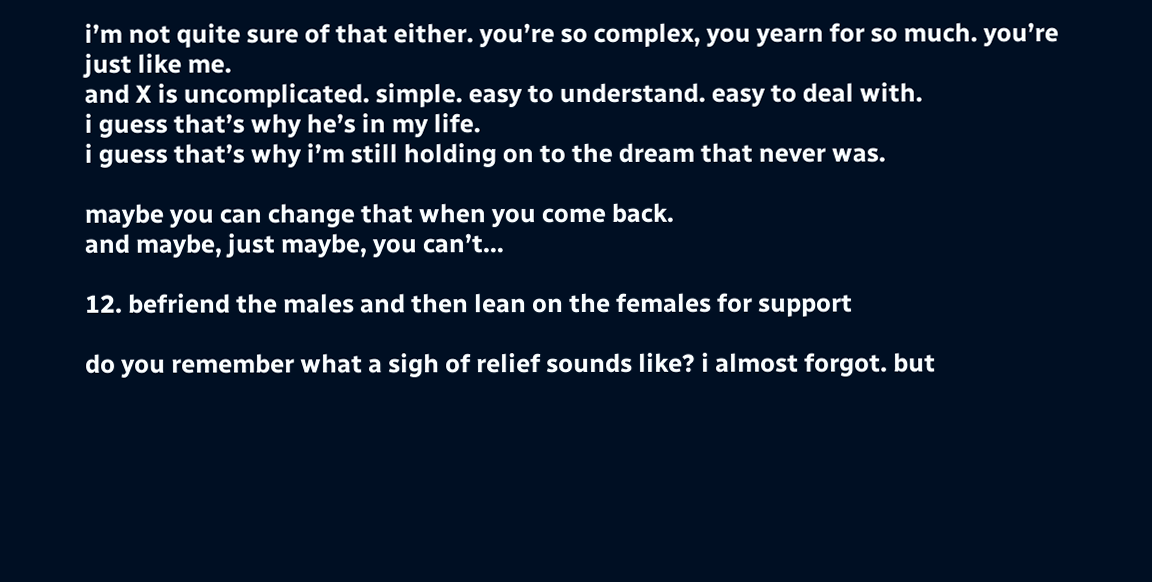i’m not quite sure of that either. you’re so complex, you yearn for so much. you’re just like me.
and X is uncomplicated. simple. easy to understand. easy to deal with.
i guess that’s why he’s in my life.
i guess that’s why i’m still holding on to the dream that never was.

maybe you can change that when you come back.
and maybe, just maybe, you can’t…

12. befriend the males and then lean on the females for support

do you remember what a sigh of relief sounds like? i almost forgot. but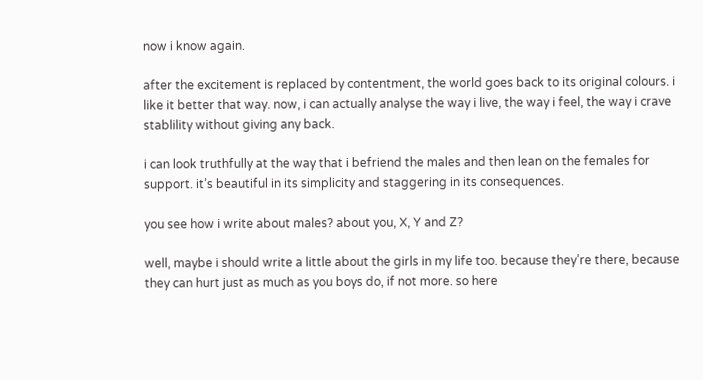now i know again.

after the excitement is replaced by contentment, the world goes back to its original colours. i like it better that way. now, i can actually analyse the way i live, the way i feel, the way i crave stablility without giving any back.

i can look truthfully at the way that i befriend the males and then lean on the females for support. it’s beautiful in its simplicity and staggering in its consequences.

you see how i write about males? about you, X, Y and Z?

well, maybe i should write a little about the girls in my life too. because they’re there, because they can hurt just as much as you boys do, if not more. so here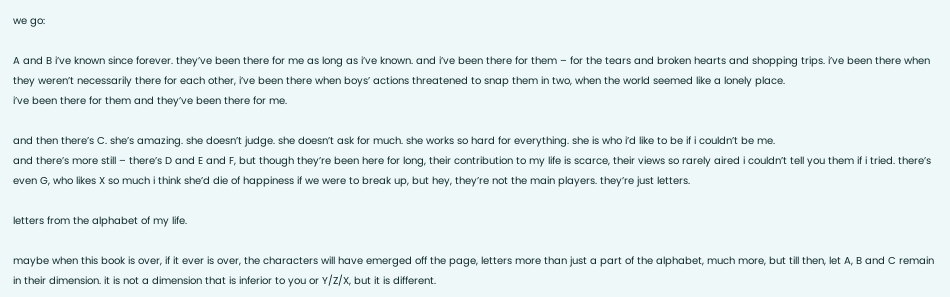we go:

A and B i’ve known since forever. they’ve been there for me as long as i’ve known. and i’ve been there for them – for the tears and broken hearts and shopping trips. i’ve been there when they weren’t necessarily there for each other, i’ve been there when boys’ actions threatened to snap them in two, when the world seemed like a lonely place.
i’ve been there for them and they’ve been there for me.

and then there’s C. she’s amazing. she doesn’t judge. she doesn’t ask for much. she works so hard for everything. she is who i’d like to be if i couldn’t be me.
and there’s more still – there’s D and E and F, but though they’re been here for long, their contribution to my life is scarce, their views so rarely aired i couldn’t tell you them if i tried. there’s even G, who likes X so much i think she’d die of happiness if we were to break up, but hey, they’re not the main players. they’re just letters.

letters from the alphabet of my life.

maybe when this book is over, if it ever is over, the characters will have emerged off the page, letters more than just a part of the alphabet, much more, but till then, let A, B and C remain in their dimension. it is not a dimension that is inferior to you or Y/Z/X, but it is different.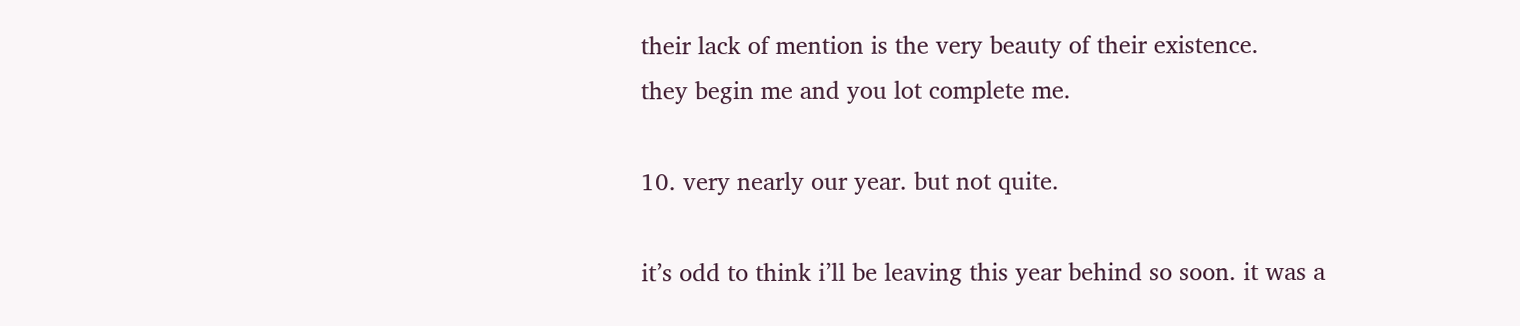their lack of mention is the very beauty of their existence.
they begin me and you lot complete me.

10. very nearly our year. but not quite.

it’s odd to think i’ll be leaving this year behind so soon. it was a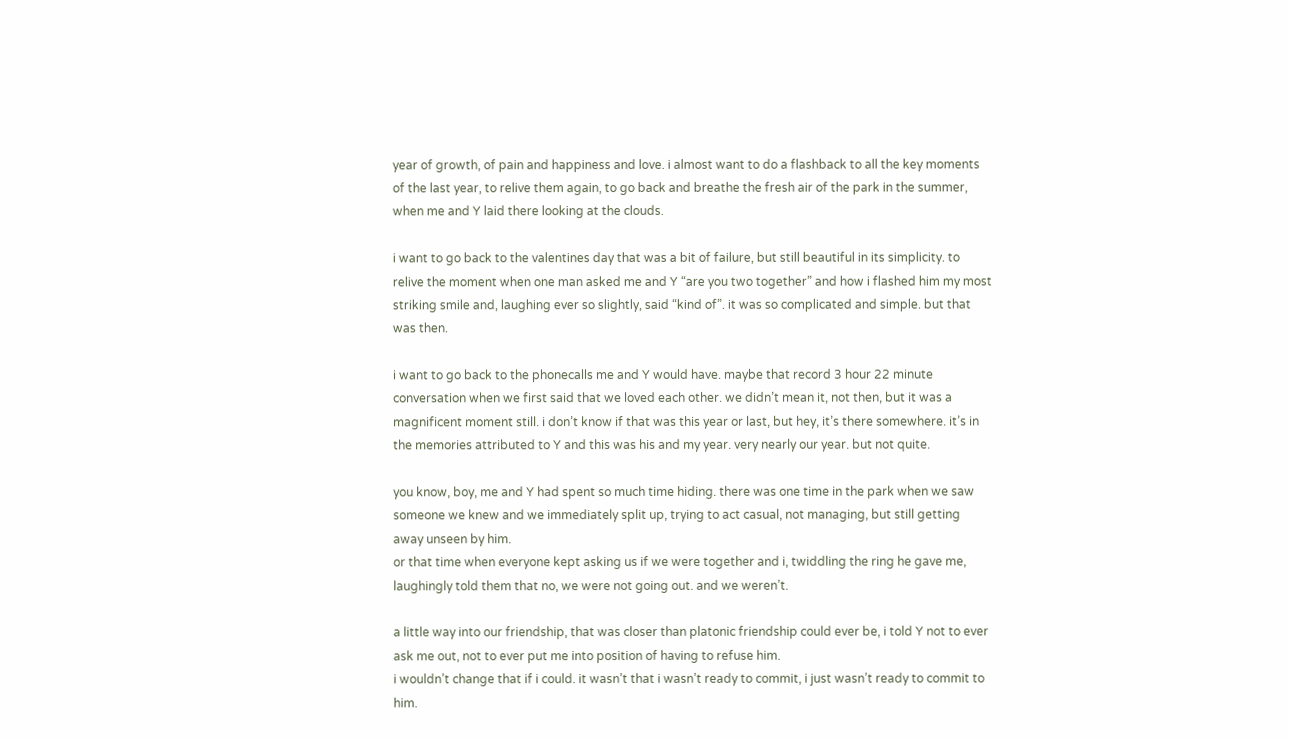year of growth, of pain and happiness and love. i almost want to do a flashback to all the key moments of the last year, to relive them again, to go back and breathe the fresh air of the park in the summer, when me and Y laid there looking at the clouds.

i want to go back to the valentines day that was a bit of failure, but still beautiful in its simplicity. to relive the moment when one man asked me and Y “are you two together” and how i flashed him my most striking smile and, laughing ever so slightly, said “kind of”. it was so complicated and simple. but that was then.

i want to go back to the phonecalls me and Y would have. maybe that record 3 hour 22 minute conversation when we first said that we loved each other. we didn’t mean it, not then, but it was a magnificent moment still. i don’t know if that was this year or last, but hey, it’s there somewhere. it’s in the memories attributed to Y and this was his and my year. very nearly our year. but not quite.

you know, boy, me and Y had spent so much time hiding. there was one time in the park when we saw someone we knew and we immediately split up, trying to act casual, not managing, but still getting away unseen by him.
or that time when everyone kept asking us if we were together and i, twiddling the ring he gave me, laughingly told them that no, we were not going out. and we weren’t.

a little way into our friendship, that was closer than platonic friendship could ever be, i told Y not to ever ask me out, not to ever put me into position of having to refuse him.
i wouldn’t change that if i could. it wasn’t that i wasn’t ready to commit, i just wasn’t ready to commit to him.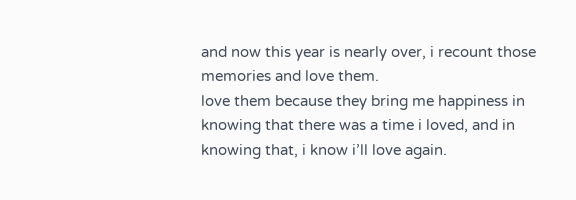and now this year is nearly over, i recount those memories and love them.
love them because they bring me happiness in knowing that there was a time i loved, and in knowing that, i know i’ll love again.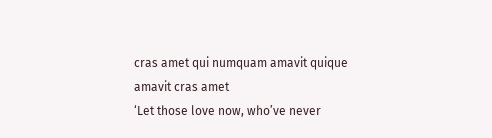cras amet qui numquam amavit quique amavit cras amet
‘Let those love now, who’ve never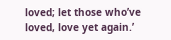loved; let those who’ve loved, love yet again.’